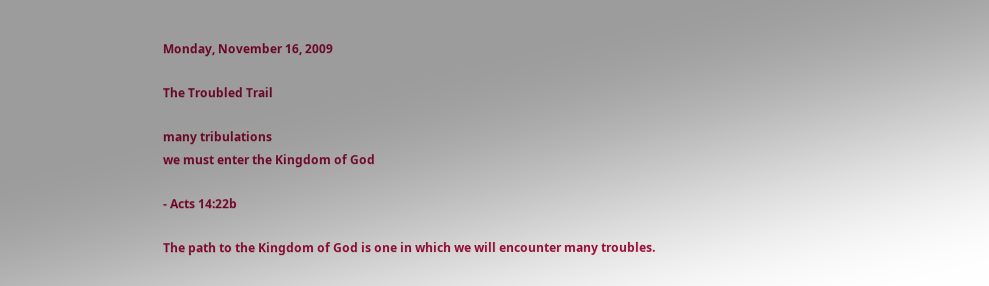Monday, November 16, 2009

The Troubled Trail

many tribulations
we must enter the Kingdom of God

- Acts 14:22b

The path to the Kingdom of God is one in which we will encounter many troubles.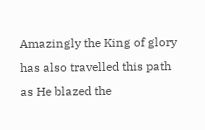Amazingly the King of glory has also travelled this path as He blazed the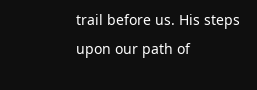trail before us. His steps upon our path of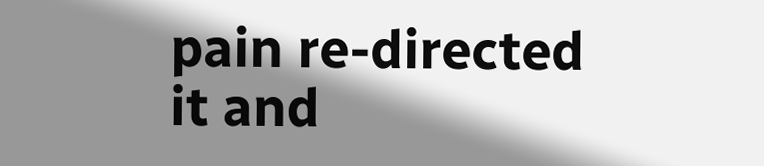pain re-directed it and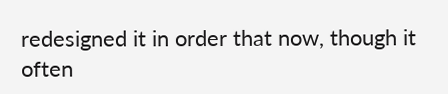redesigned it in order that now, though it often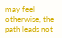may feel otherwise, the path leads not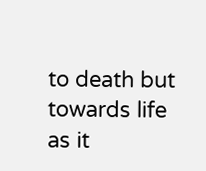to death but towards life as it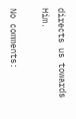directs us towards Him.

No comments: